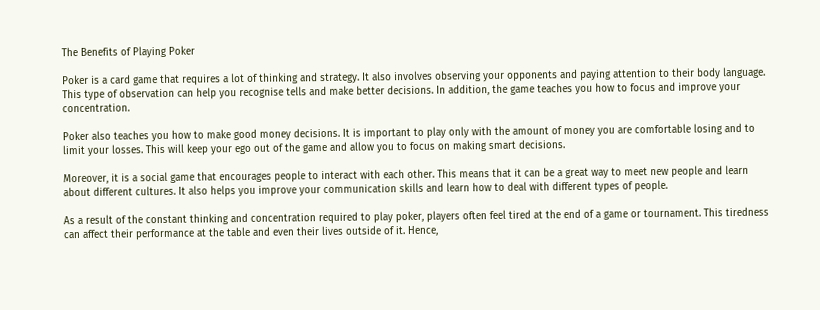The Benefits of Playing Poker

Poker is a card game that requires a lot of thinking and strategy. It also involves observing your opponents and paying attention to their body language. This type of observation can help you recognise tells and make better decisions. In addition, the game teaches you how to focus and improve your concentration.

Poker also teaches you how to make good money decisions. It is important to play only with the amount of money you are comfortable losing and to limit your losses. This will keep your ego out of the game and allow you to focus on making smart decisions.

Moreover, it is a social game that encourages people to interact with each other. This means that it can be a great way to meet new people and learn about different cultures. It also helps you improve your communication skills and learn how to deal with different types of people.

As a result of the constant thinking and concentration required to play poker, players often feel tired at the end of a game or tournament. This tiredness can affect their performance at the table and even their lives outside of it. Hence,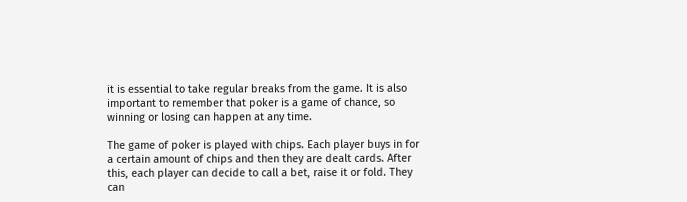it is essential to take regular breaks from the game. It is also important to remember that poker is a game of chance, so winning or losing can happen at any time.

The game of poker is played with chips. Each player buys in for a certain amount of chips and then they are dealt cards. After this, each player can decide to call a bet, raise it or fold. They can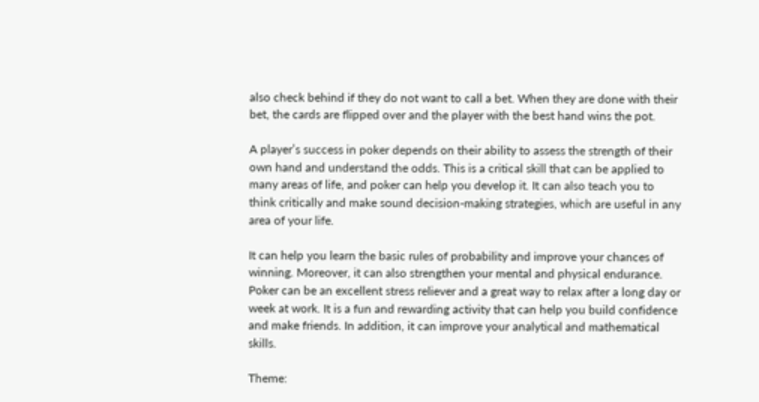also check behind if they do not want to call a bet. When they are done with their bet, the cards are flipped over and the player with the best hand wins the pot.

A player’s success in poker depends on their ability to assess the strength of their own hand and understand the odds. This is a critical skill that can be applied to many areas of life, and poker can help you develop it. It can also teach you to think critically and make sound decision-making strategies, which are useful in any area of your life.

It can help you learn the basic rules of probability and improve your chances of winning. Moreover, it can also strengthen your mental and physical endurance. Poker can be an excellent stress reliever and a great way to relax after a long day or week at work. It is a fun and rewarding activity that can help you build confidence and make friends. In addition, it can improve your analytical and mathematical skills.

Theme: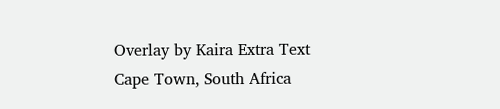Overlay by Kaira Extra Text
Cape Town, South Africa